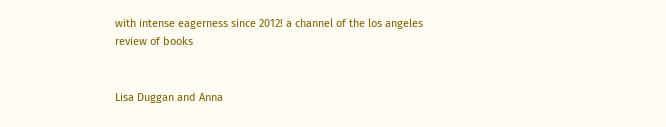with intense eagerness since 2012! a channel of the los angeles review of books


Lisa Duggan and Anna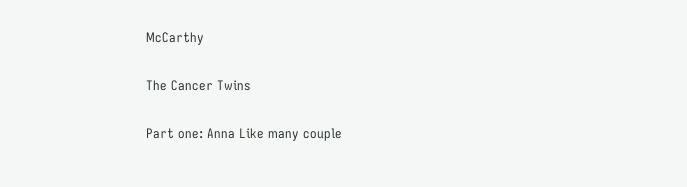McCarthy

The Cancer Twins

Part one: Anna Like many couple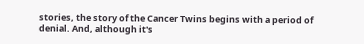stories, the story of the Cancer Twins begins with a period of denial. And, although it's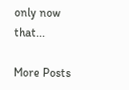only now that...

More Posts